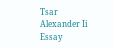Tsar Alexander Ii Essay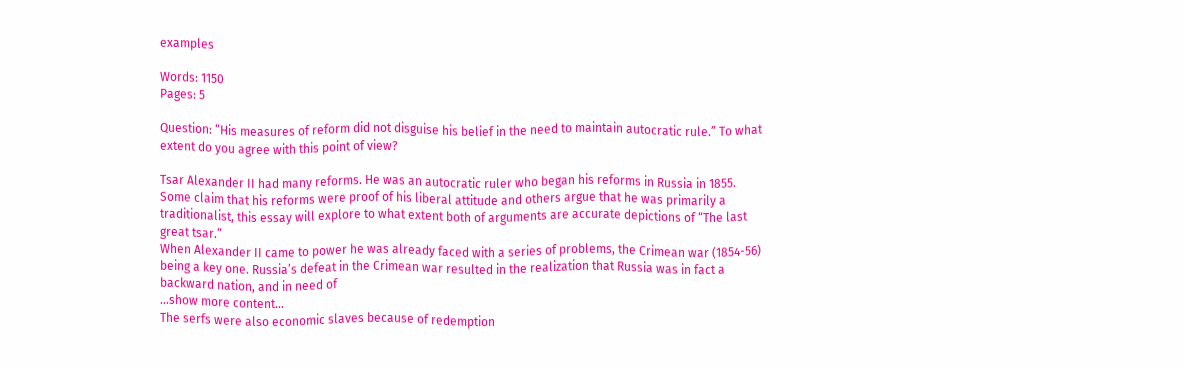examples

Words: 1150
Pages: 5

Question: “His measures of reform did not disguise his belief in the need to maintain autocratic rule.” To what extent do you agree with this point of view?

Tsar Alexander II had many reforms. He was an autocratic ruler who began his reforms in Russia in 1855. Some claim that his reforms were proof of his liberal attitude and others argue that he was primarily a traditionalist, this essay will explore to what extent both of arguments are accurate depictions of “The last great tsar.”
When Alexander II came to power he was already faced with a series of problems, the Crimean war (1854-56) being a key one. Russia’s defeat in the Crimean war resulted in the realization that Russia was in fact a backward nation, and in need of
…show more content…
The serfs were also economic slaves because of redemption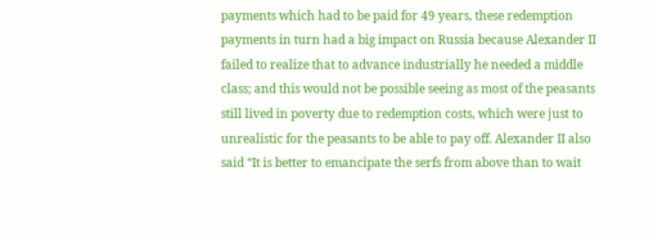payments which had to be paid for 49 years, these redemption payments in turn had a big impact on Russia because Alexander II failed to realize that to advance industrially he needed a middle class; and this would not be possible seeing as most of the peasants still lived in poverty due to redemption costs, which were just to unrealistic for the peasants to be able to pay off. Alexander II also said “It is better to emancipate the serfs from above than to wait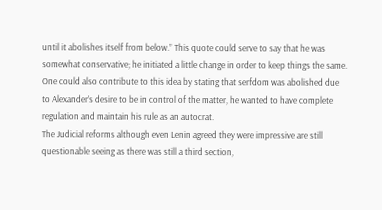until it abolishes itself from below.” This quote could serve to say that he was somewhat conservative; he initiated a little change in order to keep things the same. One could also contribute to this idea by stating that serfdom was abolished due to Alexander’s desire to be in control of the matter, he wanted to have complete regulation and maintain his rule as an autocrat.
The Judicial reforms although even Lenin agreed they were impressive are still questionable seeing as there was still a third section,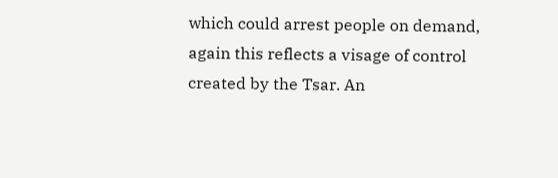which could arrest people on demand, again this reflects a visage of control created by the Tsar. An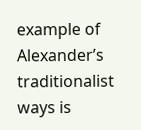example of Alexander’s traditionalist ways is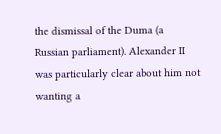the dismissal of the Duma (a Russian parliament). Alexander II was particularly clear about him not wanting a